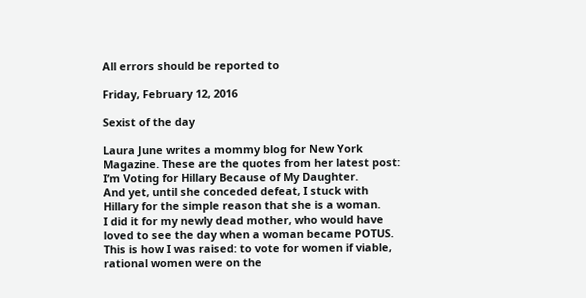All errors should be reported to

Friday, February 12, 2016

Sexist of the day

Laura June writes a mommy blog for New York Magazine. These are the quotes from her latest post:
I’m Voting for Hillary Because of My Daughter.
And yet, until she conceded defeat, I stuck with Hillary for the simple reason that she is a woman.
I did it for my newly dead mother, who would have loved to see the day when a woman became POTUS.
This is how I was raised: to vote for women if viable, rational women were on the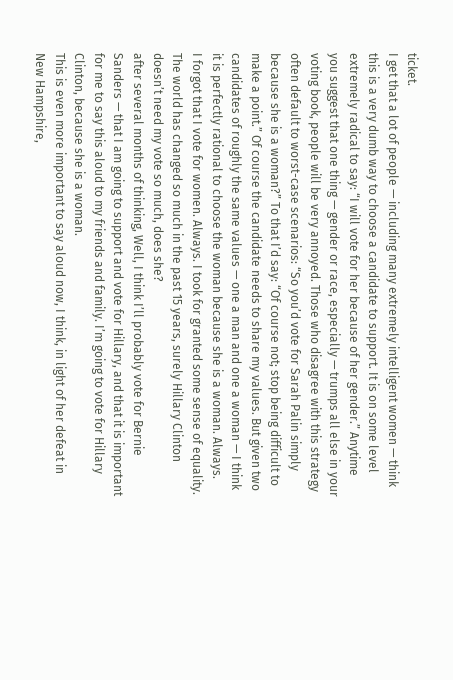ticket.
I get that a lot of people — including many extremely intelligent women — think this is a very dumb way to choose a candidate to support. It is on some level extremely radical to say: “I will vote for her because of her gender.” Anytime you suggest that one thing — gender or race, especially — trumps all else in your voting book, people will be very annoyed. Those who disagree with this strategy often default to worst-case scenarios: “So you’d vote for Sarah Palin simply because she is a woman?” To that I’d say: “Of course not; stop being difficult to make a point.” Of course the candidate needs to share my values. But given two candidates of roughly the same values — one a man and one a woman — I think it is perfectly rational to choose the woman because she is a woman. Always.
I forgot that I vote for women. Always. I took for granted some sense of equality. The world has changed so much in the past 15 years, surely Hillary Clinton doesn’t need my vote so much, does she?
after several months of thinking, Well, I think I’ll probably vote for Bernie Sanders — that I am going to support and vote for Hillary, and that it is important for me to say this aloud to my friends and family. I’m going to vote for Hillary Clinton, because she is a woman.
This is even more important to say aloud now, I think, in light of her defeat in New Hampshire,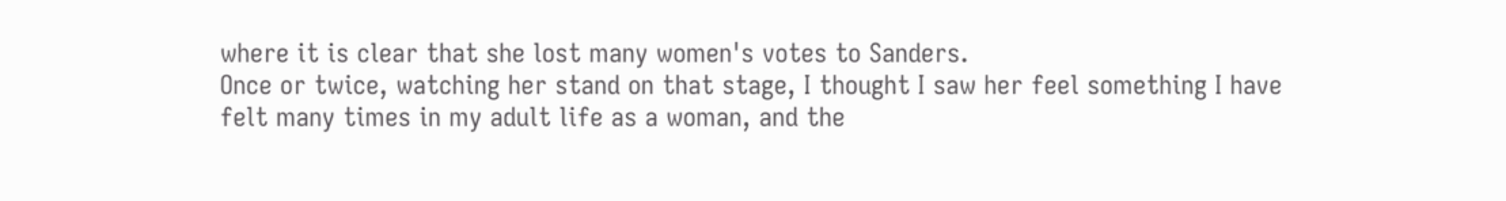where it is clear that she lost many women's votes to Sanders.
Once or twice, watching her stand on that stage, I thought I saw her feel something I have felt many times in my adult life as a woman, and the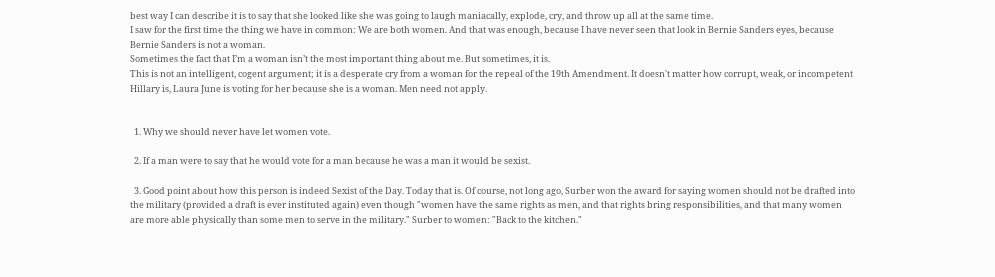best way I can describe it is to say that she looked like she was going to laugh maniacally, explode, cry, and throw up all at the same time.
I saw for the first time the thing we have in common: We are both women. And that was enough, because I have never seen that look in Bernie Sanders eyes, because Bernie Sanders is not a woman.
Sometimes the fact that I’m a woman isn’t the most important thing about me. But sometimes, it is.
This is not an intelligent, cogent argument; it is a desperate cry from a woman for the repeal of the 19th Amendment. It doesn't matter how corrupt, weak, or incompetent Hillary is, Laura June is voting for her because she is a woman. Men need not apply.


  1. Why we should never have let women vote.

  2. If a man were to say that he would vote for a man because he was a man it would be sexist.

  3. Good point about how this person is indeed Sexist of the Day. Today that is. Of course, not long ago, Surber won the award for saying women should not be drafted into the military (provided a draft is ever instituted again) even though "women have the same rights as men, and that rights bring responsibilities, and that many women are more able physically than some men to serve in the military." Surber to women: "Back to the kitchen."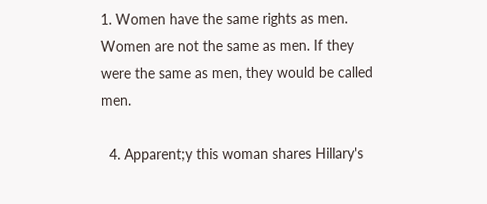1. Women have the same rights as men. Women are not the same as men. If they were the same as men, they would be called men.

  4. Apparent;y this woman shares Hillary's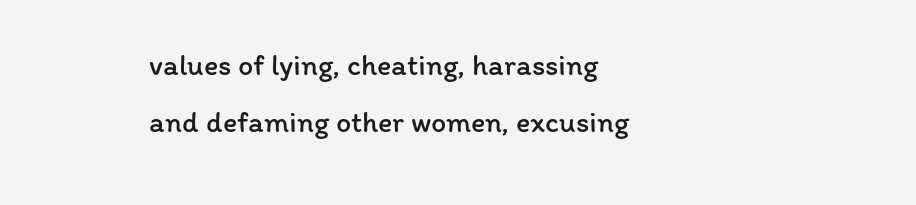values of lying, cheating, harassing and defaming other women, excusing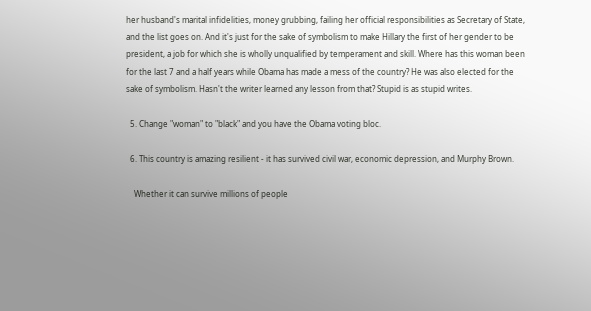her husband's marital infidelities, money grubbing, failing her official responsibilities as Secretary of State, and the list goes on. And it's just for the sake of symbolism to make Hillary the first of her gender to be president, a job for which she is wholly unqualified by temperament and skill. Where has this woman been for the last 7 and a half years while Obama has made a mess of the country? He was also elected for the sake of symbolism. Hasn't the writer learned any lesson from that? Stupid is as stupid writes.

  5. Change "woman" to "black" and you have the Obama voting bloc.

  6. This country is amazing resilient - it has survived civil war, economic depression, and Murphy Brown.

    Whether it can survive millions of people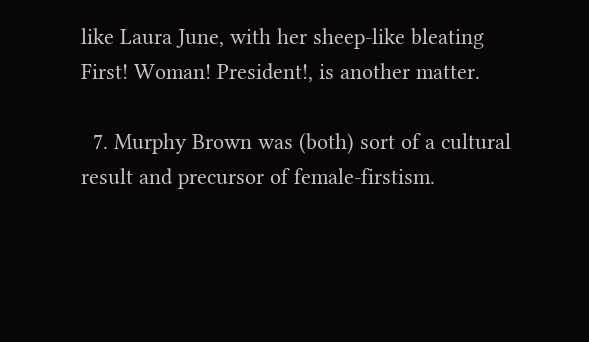like Laura June, with her sheep-like bleating First! Woman! President!, is another matter.

  7. Murphy Brown was (both) sort of a cultural result and precursor of female-firstism.